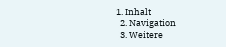1. Inhalt
  2. Navigation
  3. Weitere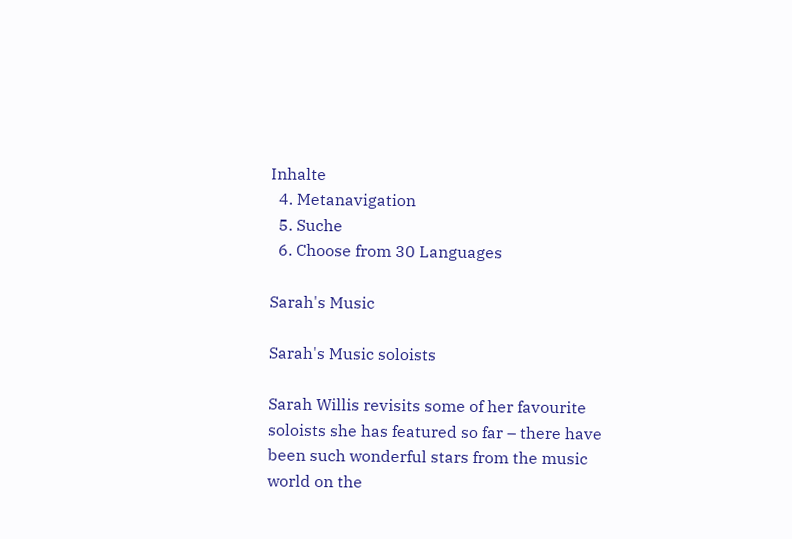Inhalte
  4. Metanavigation
  5. Suche
  6. Choose from 30 Languages

Sarah's Music

Sarah's Music soloists

Sarah Willis revisits some of her favourite soloists she has featured so far – there have been such wonderful stars from the music world on the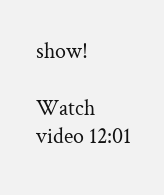show!

Watch video 12:01